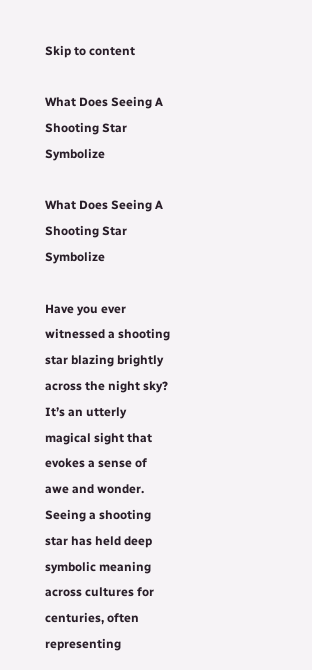Skip to content

What Does Seeing A Shooting Star Symbolize

What Does Seeing A Shooting Star Symbolize

Have you ever witnessed a shooting star blazing brightly across the night sky? It’s an utterly magical sight that evokes a sense of awe and wonder. Seeing a shooting star has held deep symbolic meaning across cultures for centuries, often representing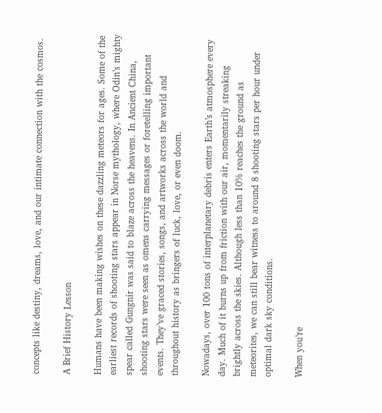concepts like destiny, dreams, love, and our intimate connection with the cosmos.

A Brief History Lesson

Humans have been making wishes on these dazzling meteors for ages. Some of the earliest records of shooting stars appear in Norse mythology, where Odin’s mighty spear called Gungnir was said to blaze across the heavens. In Ancient China, shooting stars were seen as omens carrying messages or foretelling important events. They’ve graced stories, songs, and artworks across the world and throughout history as bringers of luck, love, or even doom.

Nowadays, over 100 tons of interplanetary debris enters Earth’s atmosphere every day. Much of it burns up from friction with our air, momentarily streaking brightly across the skies. Although less than 10% reaches the ground as meteorites, we can still bear witness to around 8 shooting stars per hour under optimal dark sky conditions.

When you’re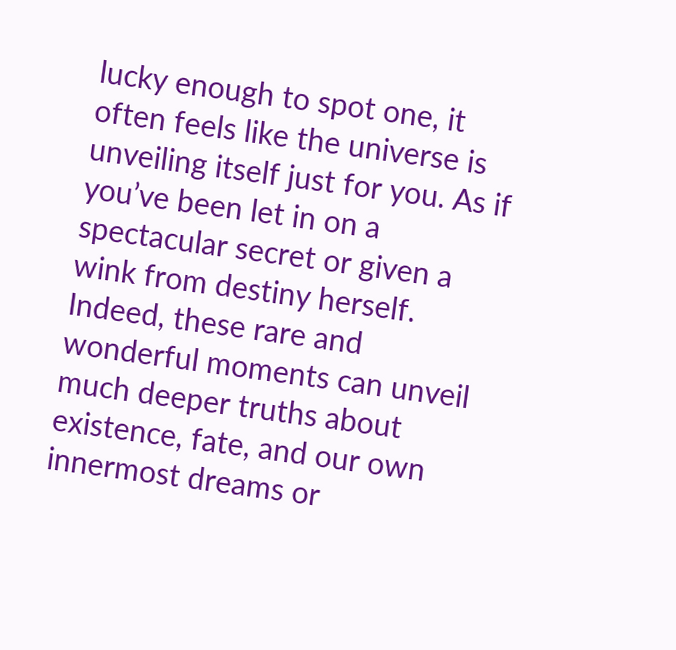lucky enough to spot one, it often feels like the universe is unveiling itself just for you. As if you’ve been let in on a spectacular secret or given a wink from destiny herself. Indeed, these rare and wonderful moments can unveil much deeper truths about existence, fate, and our own innermost dreams or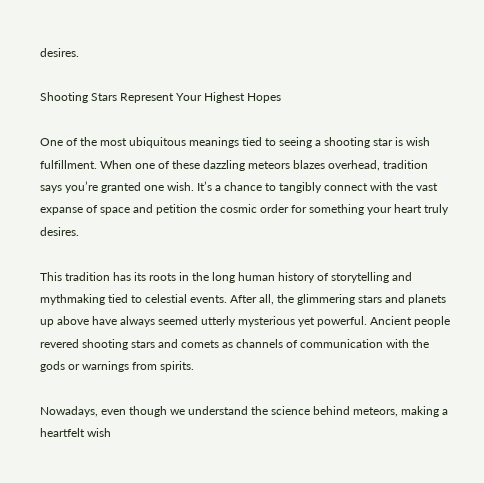desires.

Shooting Stars Represent Your Highest Hopes

One of the most ubiquitous meanings tied to seeing a shooting star is wish fulfillment. When one of these dazzling meteors blazes overhead, tradition says you’re granted one wish. It’s a chance to tangibly connect with the vast expanse of space and petition the cosmic order for something your heart truly desires.

This tradition has its roots in the long human history of storytelling and mythmaking tied to celestial events. After all, the glimmering stars and planets up above have always seemed utterly mysterious yet powerful. Ancient people revered shooting stars and comets as channels of communication with the gods or warnings from spirits.

Nowadays, even though we understand the science behind meteors, making a heartfelt wish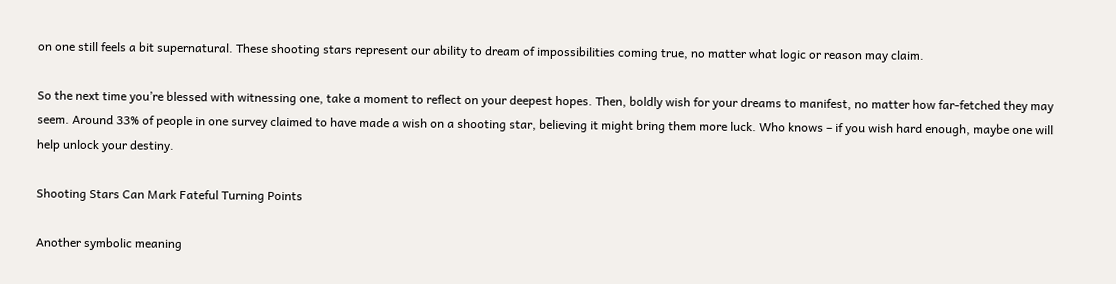on one still feels a bit supernatural. These shooting stars represent our ability to dream of impossibilities coming true, no matter what logic or reason may claim.

So the next time you’re blessed with witnessing one, take a moment to reflect on your deepest hopes. Then, boldly wish for your dreams to manifest, no matter how far-fetched they may seem. Around 33% of people in one survey claimed to have made a wish on a shooting star, believing it might bring them more luck. Who knows – if you wish hard enough, maybe one will help unlock your destiny.

Shooting Stars Can Mark Fateful Turning Points

Another symbolic meaning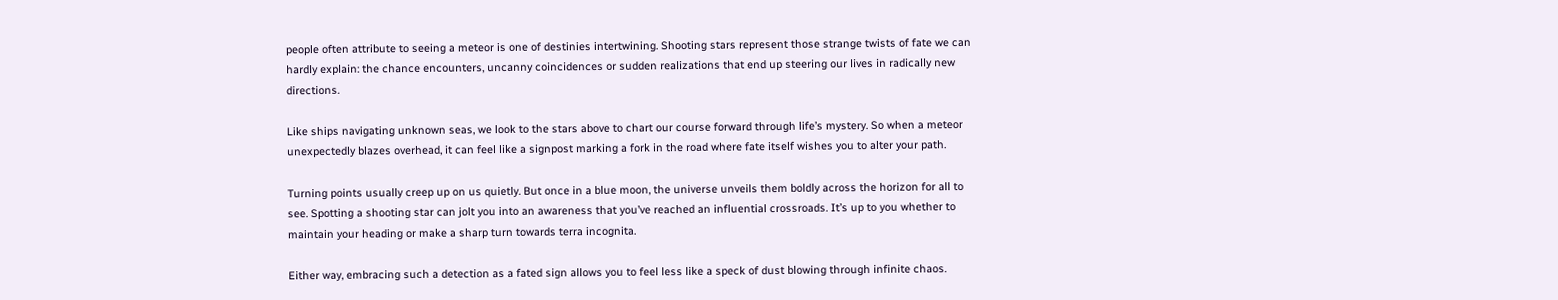people often attribute to seeing a meteor is one of destinies intertwining. Shooting stars represent those strange twists of fate we can hardly explain: the chance encounters, uncanny coincidences or sudden realizations that end up steering our lives in radically new directions.

Like ships navigating unknown seas, we look to the stars above to chart our course forward through life’s mystery. So when a meteor unexpectedly blazes overhead, it can feel like a signpost marking a fork in the road where fate itself wishes you to alter your path.

Turning points usually creep up on us quietly. But once in a blue moon, the universe unveils them boldly across the horizon for all to see. Spotting a shooting star can jolt you into an awareness that you’ve reached an influential crossroads. It’s up to you whether to maintain your heading or make a sharp turn towards terra incognita.

Either way, embracing such a detection as a fated sign allows you to feel less like a speck of dust blowing through infinite chaos.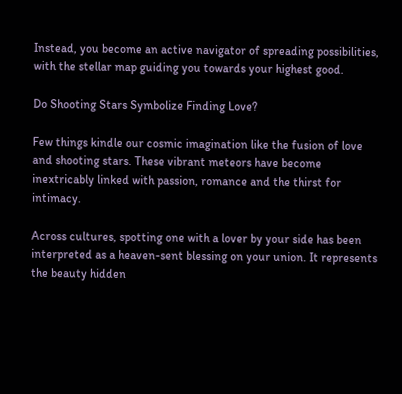Instead, you become an active navigator of spreading possibilities, with the stellar map guiding you towards your highest good.

Do Shooting Stars Symbolize Finding Love?

Few things kindle our cosmic imagination like the fusion of love and shooting stars. These vibrant meteors have become inextricably linked with passion, romance and the thirst for intimacy.

Across cultures, spotting one with a lover by your side has been interpreted as a heaven-sent blessing on your union. It represents the beauty hidden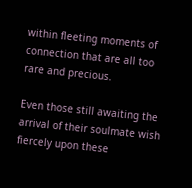within fleeting moments of connection that are all too rare and precious.

Even those still awaiting the arrival of their soulmate wish fiercely upon these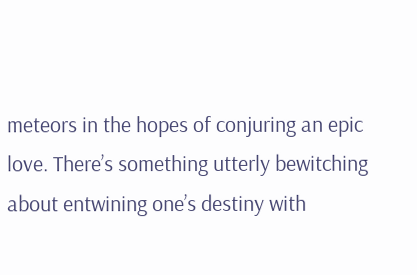meteors in the hopes of conjuring an epic love. There’s something utterly bewitching about entwining one’s destiny with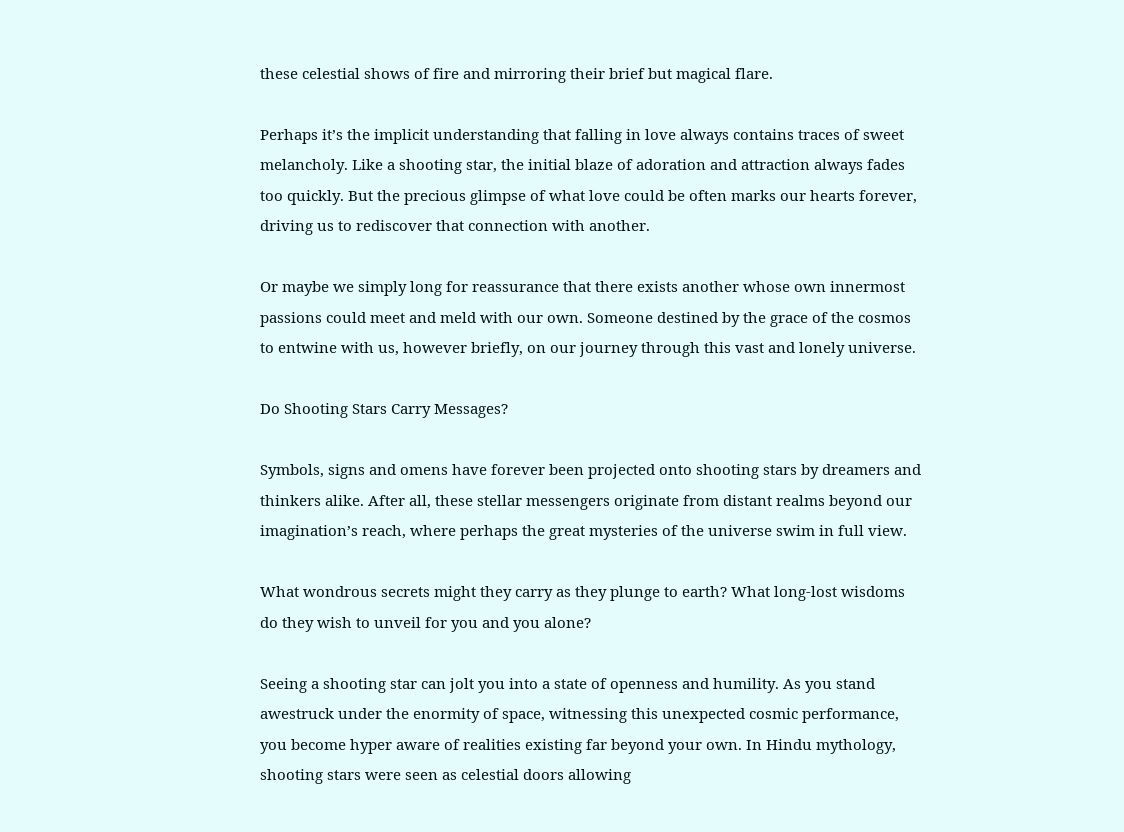these celestial shows of fire and mirroring their brief but magical flare.

Perhaps it’s the implicit understanding that falling in love always contains traces of sweet melancholy. Like a shooting star, the initial blaze of adoration and attraction always fades too quickly. But the precious glimpse of what love could be often marks our hearts forever, driving us to rediscover that connection with another.

Or maybe we simply long for reassurance that there exists another whose own innermost passions could meet and meld with our own. Someone destined by the grace of the cosmos to entwine with us, however briefly, on our journey through this vast and lonely universe.

Do Shooting Stars Carry Messages?

Symbols, signs and omens have forever been projected onto shooting stars by dreamers and thinkers alike. After all, these stellar messengers originate from distant realms beyond our imagination’s reach, where perhaps the great mysteries of the universe swim in full view.

What wondrous secrets might they carry as they plunge to earth? What long-lost wisdoms do they wish to unveil for you and you alone?

Seeing a shooting star can jolt you into a state of openness and humility. As you stand awestruck under the enormity of space, witnessing this unexpected cosmic performance, you become hyper aware of realities existing far beyond your own. In Hindu mythology, shooting stars were seen as celestial doors allowing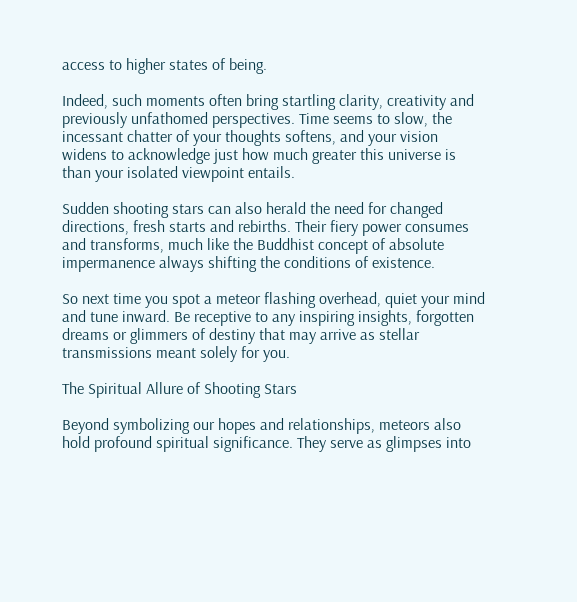access to higher states of being.

Indeed, such moments often bring startling clarity, creativity and previously unfathomed perspectives. Time seems to slow, the incessant chatter of your thoughts softens, and your vision widens to acknowledge just how much greater this universe is than your isolated viewpoint entails.

Sudden shooting stars can also herald the need for changed directions, fresh starts and rebirths. Their fiery power consumes and transforms, much like the Buddhist concept of absolute impermanence always shifting the conditions of existence.

So next time you spot a meteor flashing overhead, quiet your mind and tune inward. Be receptive to any inspiring insights, forgotten dreams or glimmers of destiny that may arrive as stellar transmissions meant solely for you.

The Spiritual Allure of Shooting Stars

Beyond symbolizing our hopes and relationships, meteors also hold profound spiritual significance. They serve as glimpses into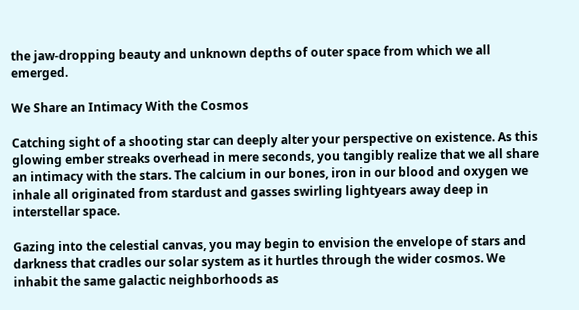the jaw-dropping beauty and unknown depths of outer space from which we all emerged.

We Share an Intimacy With the Cosmos

Catching sight of a shooting star can deeply alter your perspective on existence. As this glowing ember streaks overhead in mere seconds, you tangibly realize that we all share an intimacy with the stars. The calcium in our bones, iron in our blood and oxygen we inhale all originated from stardust and gasses swirling lightyears away deep in interstellar space.

Gazing into the celestial canvas, you may begin to envision the envelope of stars and darkness that cradles our solar system as it hurtles through the wider cosmos. We inhabit the same galactic neighborhoods as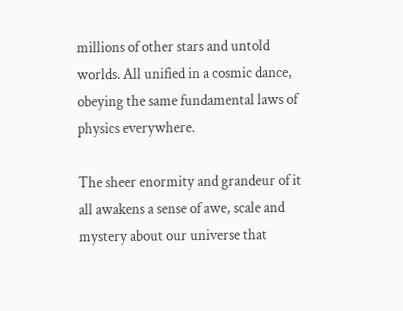millions of other stars and untold worlds. All unified in a cosmic dance, obeying the same fundamental laws of physics everywhere.

The sheer enormity and grandeur of it all awakens a sense of awe, scale and mystery about our universe that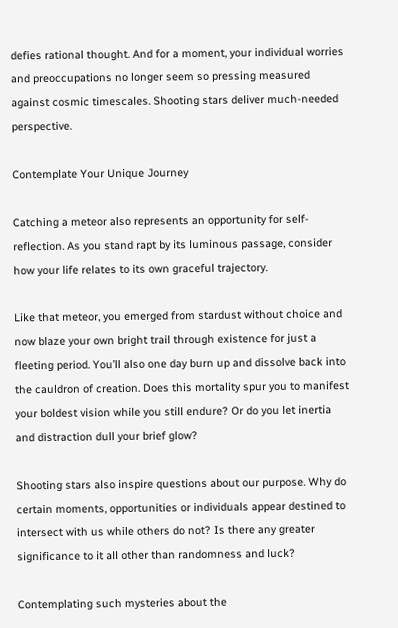defies rational thought. And for a moment, your individual worries and preoccupations no longer seem so pressing measured against cosmic timescales. Shooting stars deliver much-needed perspective.

Contemplate Your Unique Journey

Catching a meteor also represents an opportunity for self-reflection. As you stand rapt by its luminous passage, consider how your life relates to its own graceful trajectory.

Like that meteor, you emerged from stardust without choice and now blaze your own bright trail through existence for just a fleeting period. You’ll also one day burn up and dissolve back into the cauldron of creation. Does this mortality spur you to manifest your boldest vision while you still endure? Or do you let inertia and distraction dull your brief glow?

Shooting stars also inspire questions about our purpose. Why do certain moments, opportunities or individuals appear destined to intersect with us while others do not? Is there any greater significance to it all other than randomness and luck?

Contemplating such mysteries about the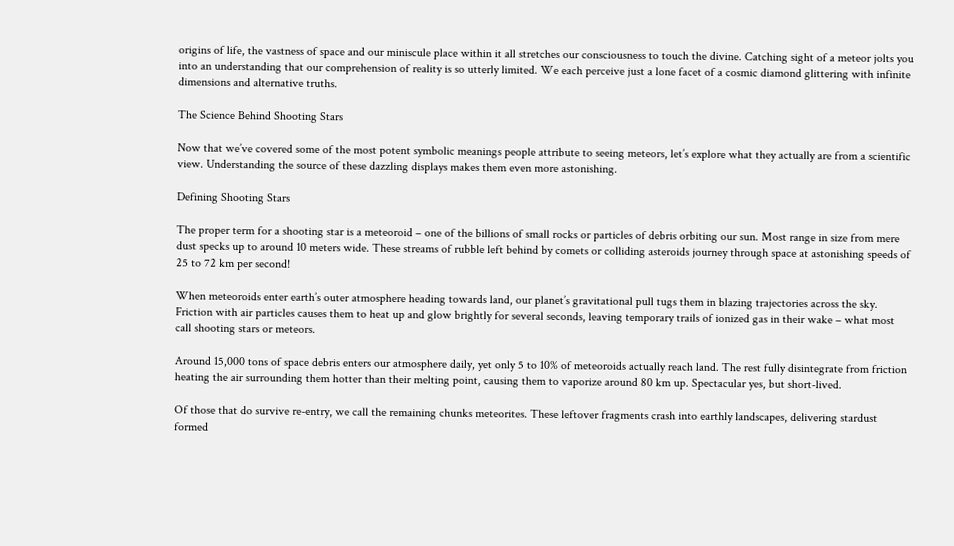origins of life, the vastness of space and our miniscule place within it all stretches our consciousness to touch the divine. Catching sight of a meteor jolts you into an understanding that our comprehension of reality is so utterly limited. We each perceive just a lone facet of a cosmic diamond glittering with infinite dimensions and alternative truths.

The Science Behind Shooting Stars

Now that we’ve covered some of the most potent symbolic meanings people attribute to seeing meteors, let’s explore what they actually are from a scientific view. Understanding the source of these dazzling displays makes them even more astonishing.

Defining Shooting Stars

The proper term for a shooting star is a meteoroid – one of the billions of small rocks or particles of debris orbiting our sun. Most range in size from mere dust specks up to around 10 meters wide. These streams of rubble left behind by comets or colliding asteroids journey through space at astonishing speeds of 25 to 72 km per second!

When meteoroids enter earth’s outer atmosphere heading towards land, our planet’s gravitational pull tugs them in blazing trajectories across the sky. Friction with air particles causes them to heat up and glow brightly for several seconds, leaving temporary trails of ionized gas in their wake – what most call shooting stars or meteors.

Around 15,000 tons of space debris enters our atmosphere daily, yet only 5 to 10% of meteoroids actually reach land. The rest fully disintegrate from friction heating the air surrounding them hotter than their melting point, causing them to vaporize around 80 km up. Spectacular yes, but short-lived.

Of those that do survive re-entry, we call the remaining chunks meteorites. These leftover fragments crash into earthly landscapes, delivering stardust formed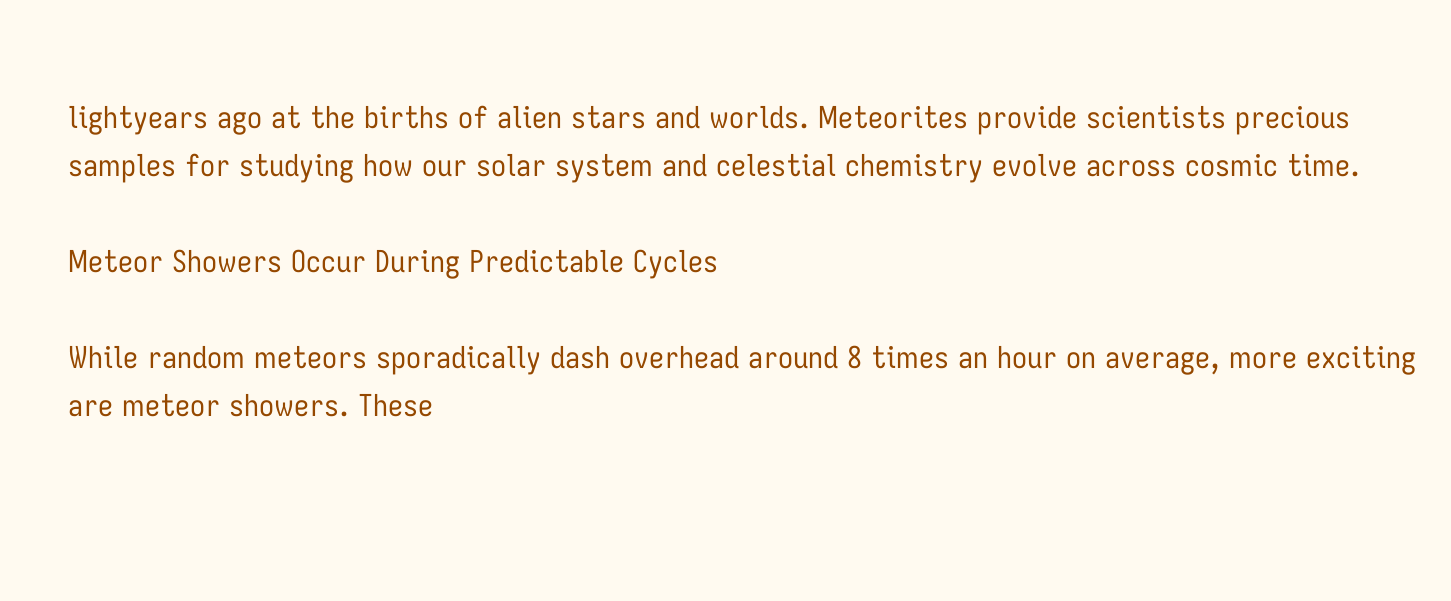lightyears ago at the births of alien stars and worlds. Meteorites provide scientists precious samples for studying how our solar system and celestial chemistry evolve across cosmic time.

Meteor Showers Occur During Predictable Cycles

While random meteors sporadically dash overhead around 8 times an hour on average, more exciting are meteor showers. These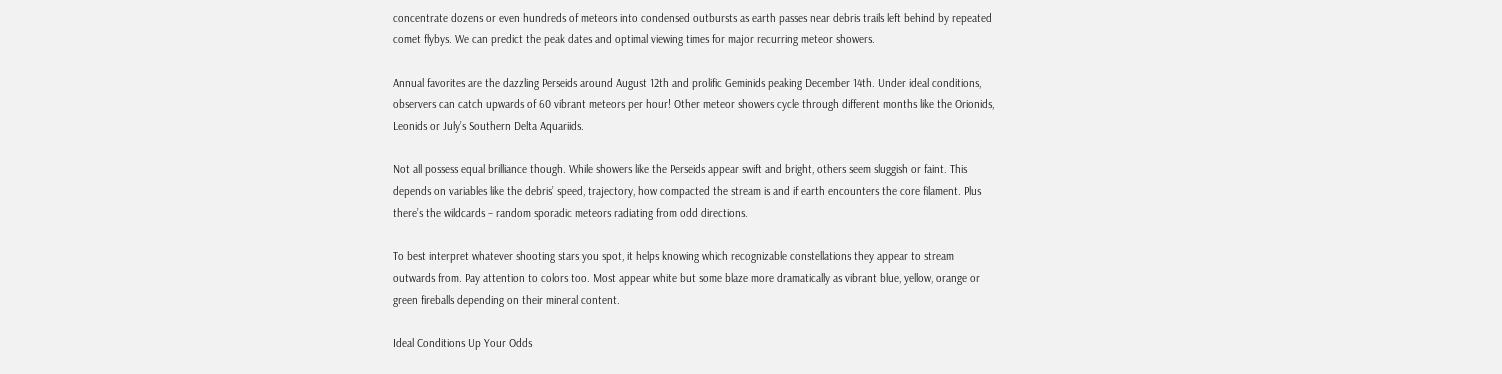concentrate dozens or even hundreds of meteors into condensed outbursts as earth passes near debris trails left behind by repeated comet flybys. We can predict the peak dates and optimal viewing times for major recurring meteor showers.

Annual favorites are the dazzling Perseids around August 12th and prolific Geminids peaking December 14th. Under ideal conditions, observers can catch upwards of 60 vibrant meteors per hour! Other meteor showers cycle through different months like the Orionids, Leonids or July’s Southern Delta Aquariids.

Not all possess equal brilliance though. While showers like the Perseids appear swift and bright, others seem sluggish or faint. This depends on variables like the debris’ speed, trajectory, how compacted the stream is and if earth encounters the core filament. Plus there’s the wildcards – random sporadic meteors radiating from odd directions.

To best interpret whatever shooting stars you spot, it helps knowing which recognizable constellations they appear to stream outwards from. Pay attention to colors too. Most appear white but some blaze more dramatically as vibrant blue, yellow, orange or green fireballs depending on their mineral content.

Ideal Conditions Up Your Odds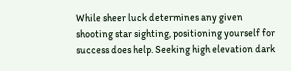While sheer luck determines any given shooting star sighting, positioning yourself for success does help. Seeking high elevation dark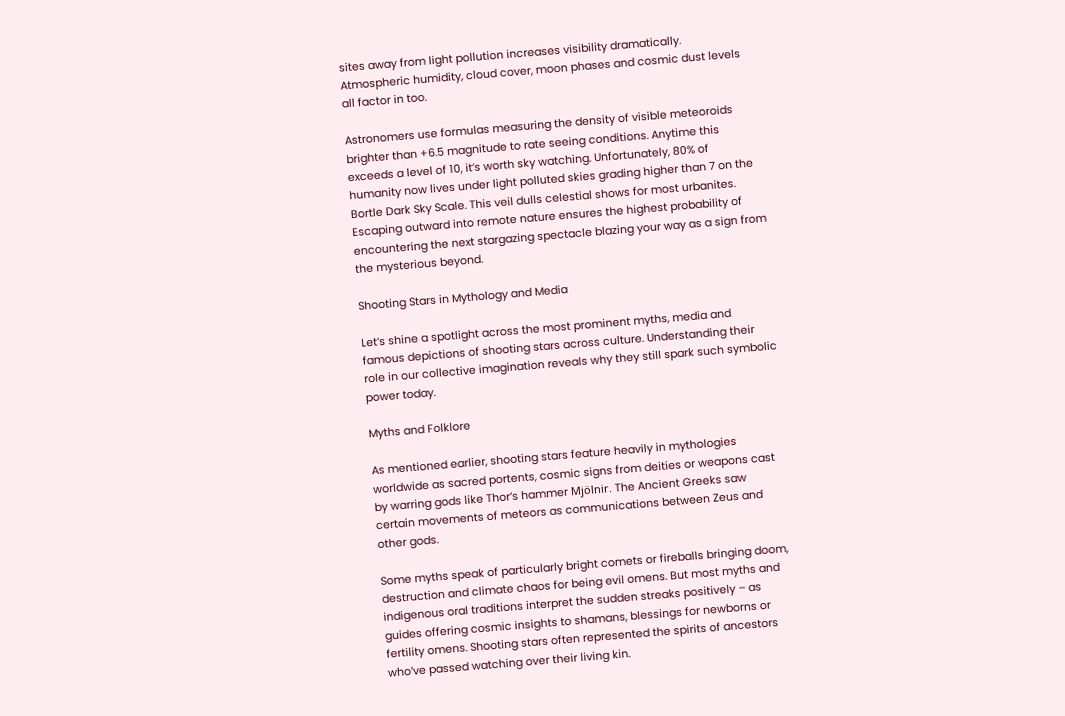sites away from light pollution increases visibility dramatically. Atmospheric humidity, cloud cover, moon phases and cosmic dust levels all factor in too.

Astronomers use formulas measuring the density of visible meteoroids brighter than +6.5 magnitude to rate seeing conditions. Anytime this exceeds a level of 10, it’s worth sky watching. Unfortunately, 80% of humanity now lives under light polluted skies grading higher than 7 on the Bortle Dark Sky Scale. This veil dulls celestial shows for most urbanites. Escaping outward into remote nature ensures the highest probability of encountering the next stargazing spectacle blazing your way as a sign from the mysterious beyond.

Shooting Stars in Mythology and Media

Let’s shine a spotlight across the most prominent myths, media and famous depictions of shooting stars across culture. Understanding their role in our collective imagination reveals why they still spark such symbolic power today.

Myths and Folklore

As mentioned earlier, shooting stars feature heavily in mythologies worldwide as sacred portents, cosmic signs from deities or weapons cast by warring gods like Thor’s hammer Mjölnir. The Ancient Greeks saw certain movements of meteors as communications between Zeus and other gods.

Some myths speak of particularly bright comets or fireballs bringing doom, destruction and climate chaos for being evil omens. But most myths and indigenous oral traditions interpret the sudden streaks positively – as guides offering cosmic insights to shamans, blessings for newborns or fertility omens. Shooting stars often represented the spirits of ancestors who’ve passed watching over their living kin.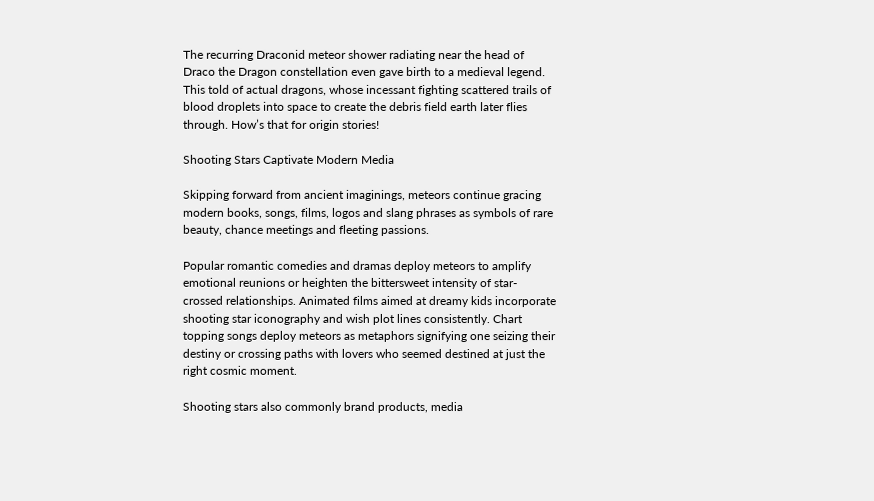The recurring Draconid meteor shower radiating near the head of Draco the Dragon constellation even gave birth to a medieval legend. This told of actual dragons, whose incessant fighting scattered trails of blood droplets into space to create the debris field earth later flies through. How’s that for origin stories!

Shooting Stars Captivate Modern Media

Skipping forward from ancient imaginings, meteors continue gracing modern books, songs, films, logos and slang phrases as symbols of rare beauty, chance meetings and fleeting passions.

Popular romantic comedies and dramas deploy meteors to amplify emotional reunions or heighten the bittersweet intensity of star-crossed relationships. Animated films aimed at dreamy kids incorporate shooting star iconography and wish plot lines consistently. Chart topping songs deploy meteors as metaphors signifying one seizing their destiny or crossing paths with lovers who seemed destined at just the right cosmic moment.

Shooting stars also commonly brand products, media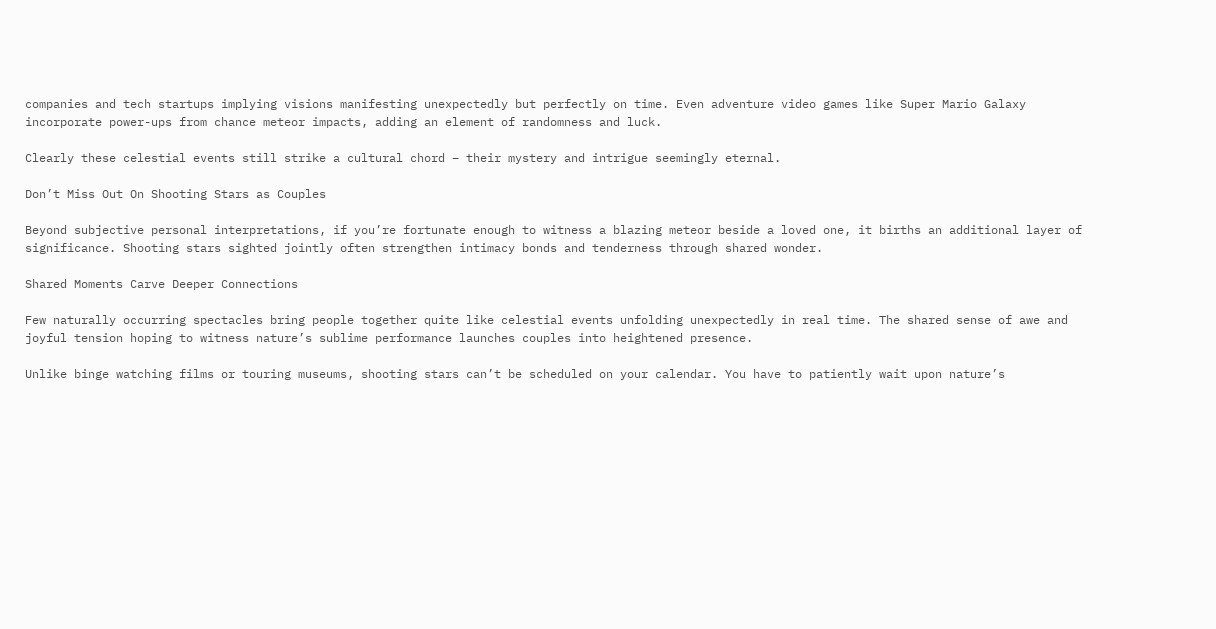companies and tech startups implying visions manifesting unexpectedly but perfectly on time. Even adventure video games like Super Mario Galaxy incorporate power-ups from chance meteor impacts, adding an element of randomness and luck.

Clearly these celestial events still strike a cultural chord – their mystery and intrigue seemingly eternal.

Don’t Miss Out On Shooting Stars as Couples

Beyond subjective personal interpretations, if you’re fortunate enough to witness a blazing meteor beside a loved one, it births an additional layer of significance. Shooting stars sighted jointly often strengthen intimacy bonds and tenderness through shared wonder.

Shared Moments Carve Deeper Connections

Few naturally occurring spectacles bring people together quite like celestial events unfolding unexpectedly in real time. The shared sense of awe and joyful tension hoping to witness nature’s sublime performance launches couples into heightened presence.

Unlike binge watching films or touring museums, shooting stars can’t be scheduled on your calendar. You have to patiently wait upon nature’s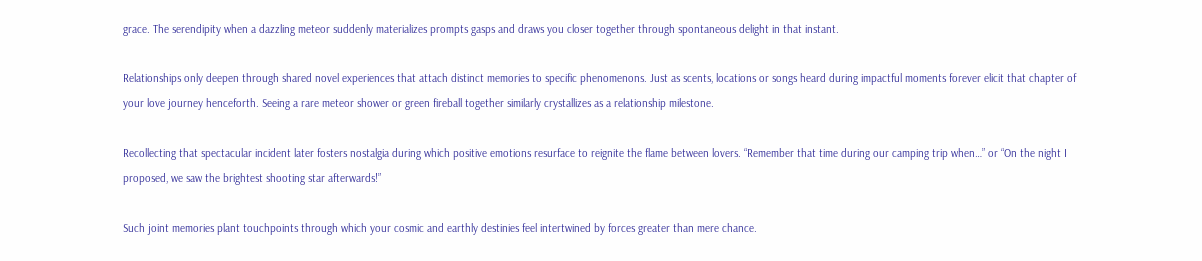grace. The serendipity when a dazzling meteor suddenly materializes prompts gasps and draws you closer together through spontaneous delight in that instant.

Relationships only deepen through shared novel experiences that attach distinct memories to specific phenomenons. Just as scents, locations or songs heard during impactful moments forever elicit that chapter of your love journey henceforth. Seeing a rare meteor shower or green fireball together similarly crystallizes as a relationship milestone.

Recollecting that spectacular incident later fosters nostalgia during which positive emotions resurface to reignite the flame between lovers. “Remember that time during our camping trip when…” or “On the night I proposed, we saw the brightest shooting star afterwards!”

Such joint memories plant touchpoints through which your cosmic and earthly destinies feel intertwined by forces greater than mere chance.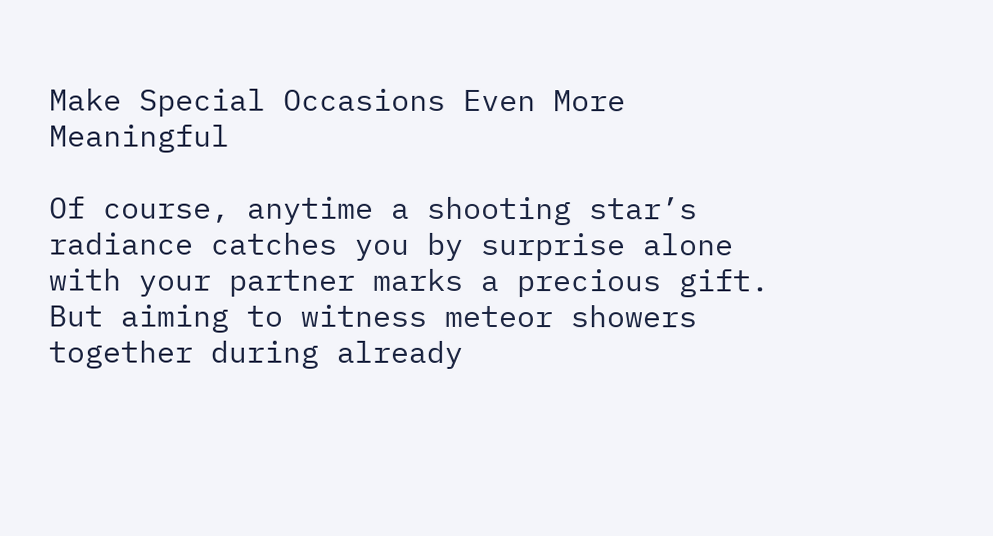Make Special Occasions Even More Meaningful

Of course, anytime a shooting star’s radiance catches you by surprise alone with your partner marks a precious gift. But aiming to witness meteor showers together during already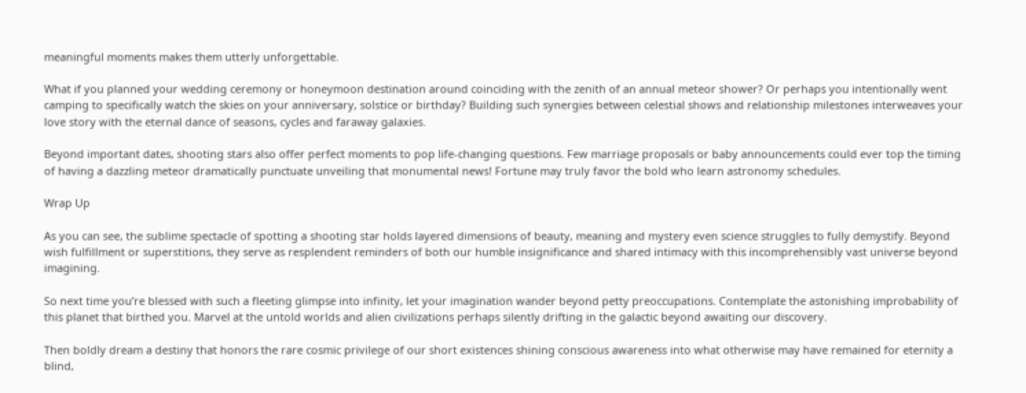meaningful moments makes them utterly unforgettable.

What if you planned your wedding ceremony or honeymoon destination around coinciding with the zenith of an annual meteor shower? Or perhaps you intentionally went camping to specifically watch the skies on your anniversary, solstice or birthday? Building such synergies between celestial shows and relationship milestones interweaves your love story with the eternal dance of seasons, cycles and faraway galaxies.

Beyond important dates, shooting stars also offer perfect moments to pop life-changing questions. Few marriage proposals or baby announcements could ever top the timing of having a dazzling meteor dramatically punctuate unveiling that monumental news! Fortune may truly favor the bold who learn astronomy schedules.

Wrap Up

As you can see, the sublime spectacle of spotting a shooting star holds layered dimensions of beauty, meaning and mystery even science struggles to fully demystify. Beyond wish fulfillment or superstitions, they serve as resplendent reminders of both our humble insignificance and shared intimacy with this incomprehensibly vast universe beyond imagining.

So next time you’re blessed with such a fleeting glimpse into infinity, let your imagination wander beyond petty preoccupations. Contemplate the astonishing improbability of this planet that birthed you. Marvel at the untold worlds and alien civilizations perhaps silently drifting in the galactic beyond awaiting our discovery.

Then boldly dream a destiny that honors the rare cosmic privilege of our short existences shining conscious awareness into what otherwise may have remained for eternity a blind,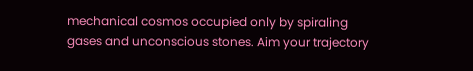mechanical cosmos occupied only by spiraling gases and unconscious stones. Aim your trajectory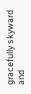gracefully skyward and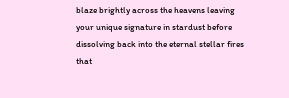blaze brightly across the heavens leaving your unique signature in stardust before dissolving back into the eternal stellar fires that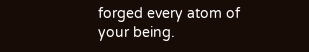forged every atom of your being.